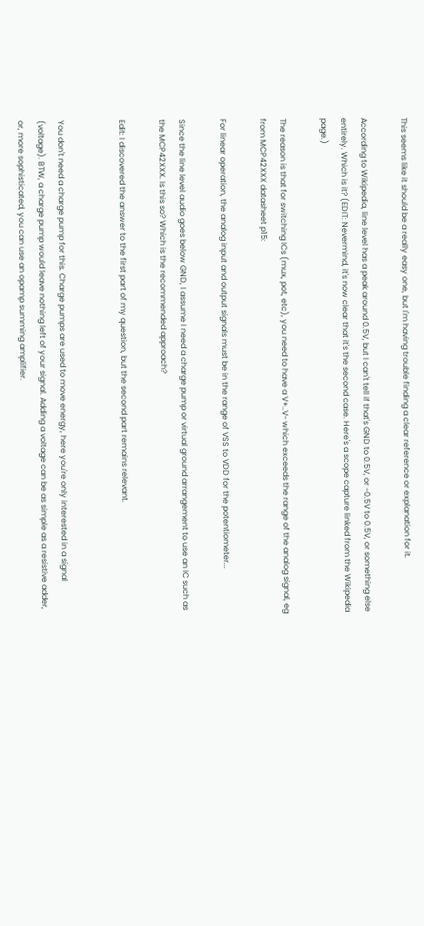This seems like it should be a really easy one, but I'm having trouble finding a clear reference or explanation for it.

According to Wikipedia, line level has a peak around 0.5V, but I can't tell if that's GND to 0.5V, or -0.5V to 0.5V, or something else entirely. Which is it? (EDIT: Nevermind, it's now clear that it's the second case. Here's a scope capture linked from the Wikipedia page.)

The reason is that for switching ICs (mux, pot, etc), you need to have a V+..V- which exceeds the range of the analog signal, eg from MCP42XXX datasheet p15:

For linear operation, the analog input and output signals must be in the range of VSS to VDD for the potentiometer...

Since the line level audio goes below GND, I assume I need a charge pump or virtual ground arrangement to use an IC such as the MCP42XXX. Is this so? Which is the recommended approach?

Edit: I discovered the answer to the first part of my question, but the second part remains relevant.


You don't need a charge pump for this. Charge pumps are used to move energy, here you're only interested in a signal (voltage). BTW, a charge pump would leave nothing left of your signal. Adding a voltage can be as simple as a resistive adder, or, more sophisticated, you can use an opamp summing amplifier.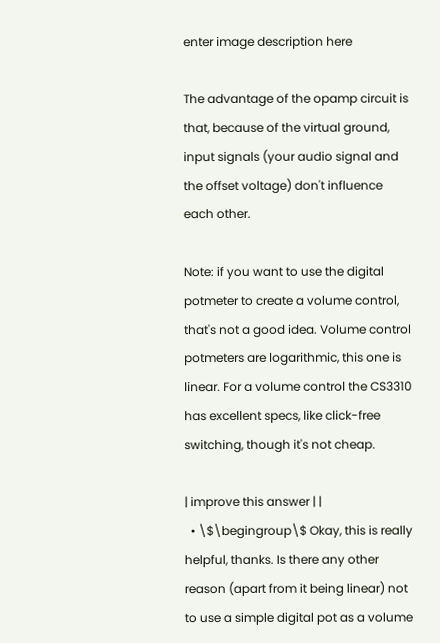enter image description here

The advantage of the opamp circuit is that, because of the virtual ground, input signals (your audio signal and the offset voltage) don't influence each other.

Note: if you want to use the digital potmeter to create a volume control, that's not a good idea. Volume control potmeters are logarithmic, this one is linear. For a volume control the CS3310 has excellent specs, like click-free switching, though it's not cheap.

| improve this answer | |
  • \$\begingroup\$ Okay, this is really helpful, thanks. Is there any other reason (apart from it being linear) not to use a simple digital pot as a volume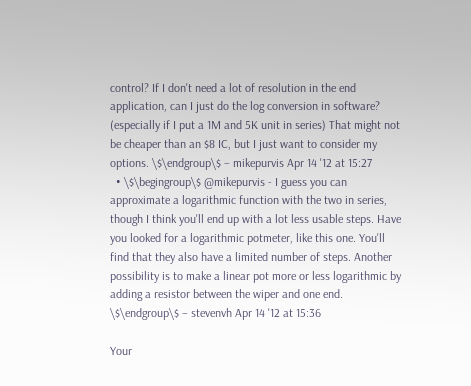control? If I don't need a lot of resolution in the end application, can I just do the log conversion in software? (especially if I put a 1M and 5K unit in series) That might not be cheaper than an $8 IC, but I just want to consider my options. \$\endgroup\$ – mikepurvis Apr 14 '12 at 15:27
  • \$\begingroup\$ @mikepurvis - I guess you can approximate a logarithmic function with the two in series, though I think you'll end up with a lot less usable steps. Have you looked for a logarithmic potmeter, like this one. You'll find that they also have a limited number of steps. Another possibility is to make a linear pot more or less logarithmic by adding a resistor between the wiper and one end. \$\endgroup\$ – stevenvh Apr 14 '12 at 15:36

Your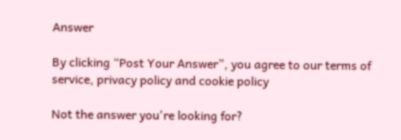Answer

By clicking “Post Your Answer”, you agree to our terms of service, privacy policy and cookie policy

Not the answer you're looking for?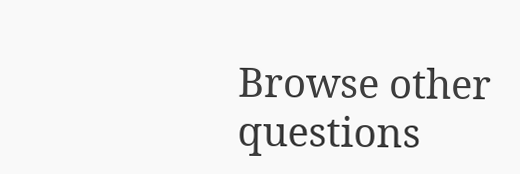Browse other questions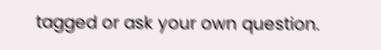tagged or ask your own question.